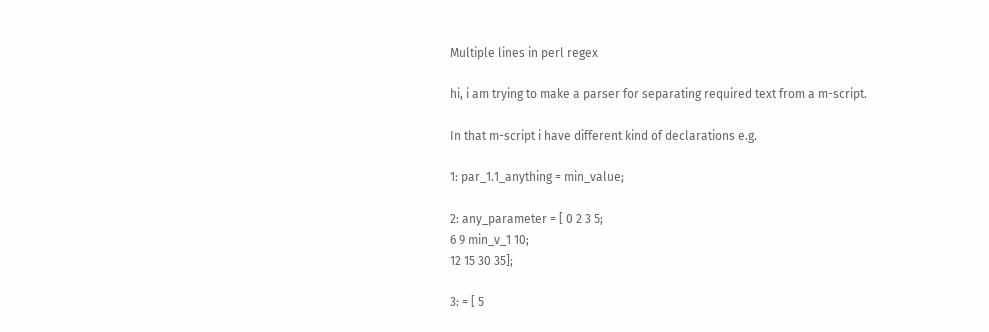Multiple lines in perl regex

hi, i am trying to make a parser for separating required text from a m-script.

In that m-script i have different kind of declarations e.g.

1: par_1.1_anything = min_value;

2: any_parameter = [ 0 2 3 5;
6 9 min_v_1 10;
12 15 30 35];

3: = [ 5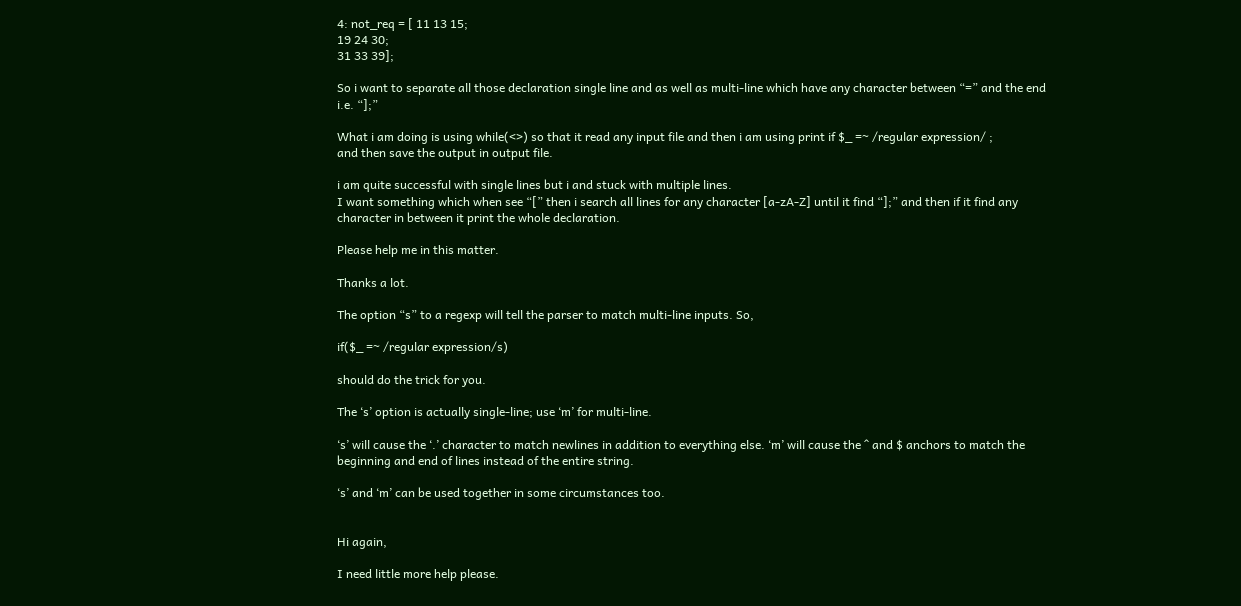4: not_req = [ 11 13 15;
19 24 30;
31 33 39];

So i want to separate all those declaration single line and as well as multi-line which have any character between “=” and the end i.e. “];”

What i am doing is using while(<>) so that it read any input file and then i am using print if $_ =~ /regular expression/ ;
and then save the output in output file.

i am quite successful with single lines but i and stuck with multiple lines.
I want something which when see “[” then i search all lines for any character [a-zA-Z] until it find “];” and then if it find any character in between it print the whole declaration.

Please help me in this matter.

Thanks a lot.

The option “s” to a regexp will tell the parser to match multi-line inputs. So,

if($_ =~ /regular expression/s)

should do the trick for you.

The ‘s’ option is actually single-line; use ‘m’ for multi-line.

‘s’ will cause the ‘.’ character to match newlines in addition to everything else. ‘m’ will cause the ^ and $ anchors to match the beginning and end of lines instead of the entire string.

‘s’ and ‘m’ can be used together in some circumstances too.


Hi again,

I need little more help please.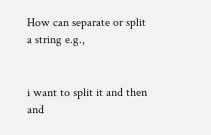How can separate or split a string e.g.,


i want to split it and then and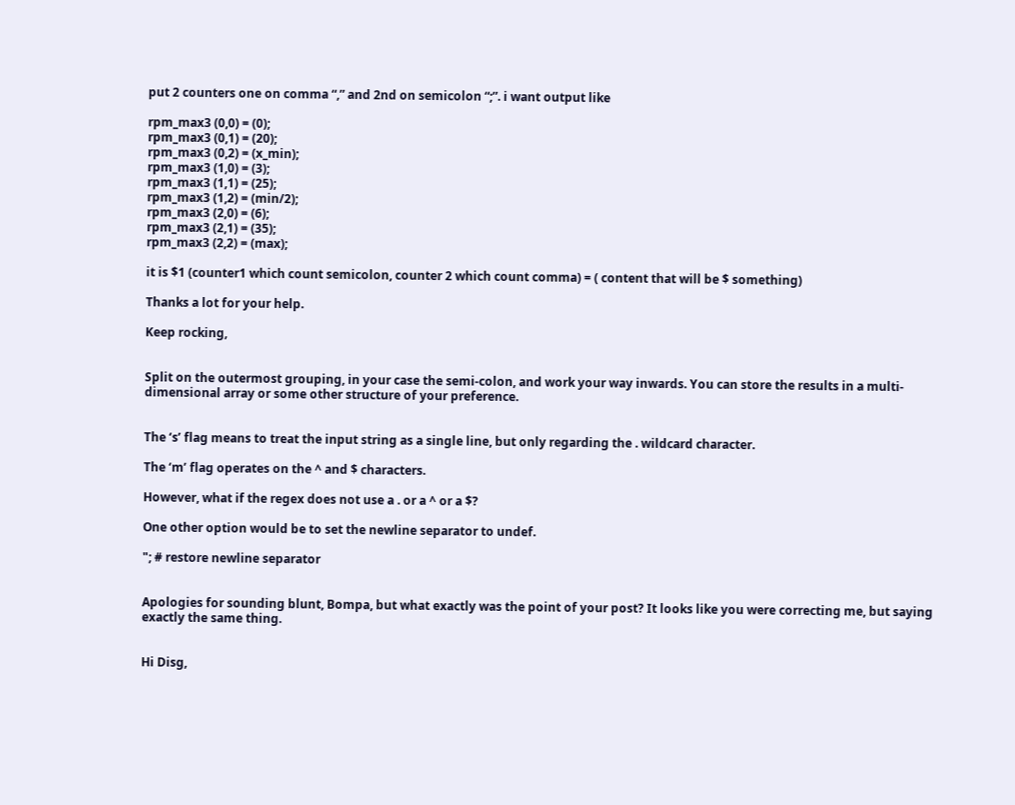put 2 counters one on comma “,” and 2nd on semicolon “;”. i want output like

rpm_max3 (0,0) = (0);
rpm_max3 (0,1) = (20);
rpm_max3 (0,2) = (x_min);
rpm_max3 (1,0) = (3);
rpm_max3 (1,1) = (25);
rpm_max3 (1,2) = (min/2);
rpm_max3 (2,0) = (6);
rpm_max3 (2,1) = (35);
rpm_max3 (2,2) = (max);

it is $1 (counter1 which count semicolon, counter 2 which count comma) = ( content that will be $ something)

Thanks a lot for your help.

Keep rocking,


Split on the outermost grouping, in your case the semi-colon, and work your way inwards. You can store the results in a multi-dimensional array or some other structure of your preference.


The ‘s’ flag means to treat the input string as a single line, but only regarding the . wildcard character.

The ‘m’ flag operates on the ^ and $ characters.

However, what if the regex does not use a . or a ^ or a $?

One other option would be to set the newline separator to undef.

"; # restore newline separator


Apologies for sounding blunt, Bompa, but what exactly was the point of your post? It looks like you were correcting me, but saying exactly the same thing.


Hi Disg,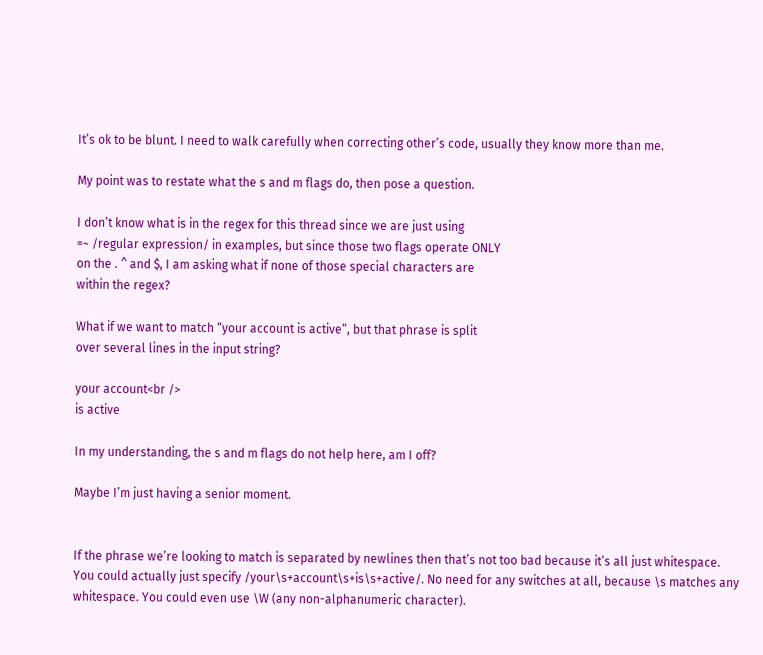It’s ok to be blunt. I need to walk carefully when correcting other’s code, usually they know more than me.

My point was to restate what the s and m flags do, then pose a question.

I don’t know what is in the regex for this thread since we are just using
=~ /regular expression/ in examples, but since those two flags operate ONLY
on the . ^ and $, I am asking what if none of those special characters are
within the regex?

What if we want to match “your account is active”, but that phrase is split
over several lines in the input string?

your account<br />
is active

In my understanding, the s and m flags do not help here, am I off?

Maybe I’m just having a senior moment.


If the phrase we’re looking to match is separated by newlines then that’s not too bad because it’s all just whitespace. You could actually just specify /your\s+account\s+is\s+active/. No need for any switches at all, because \s matches any whitespace. You could even use \W (any non-alphanumeric character).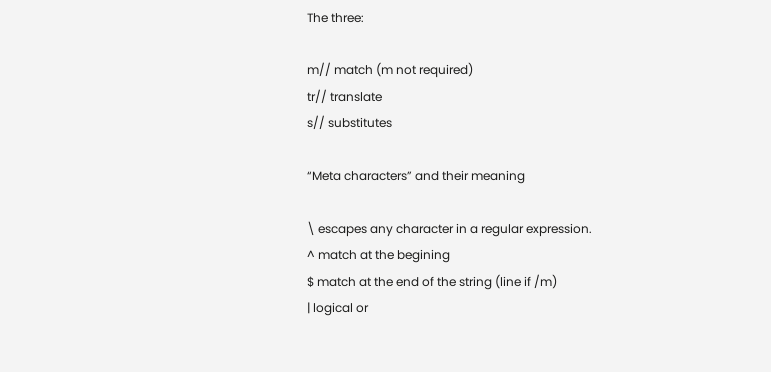The three:

m// match (m not required)
tr// translate
s// substitutes

“Meta characters” and their meaning

\ escapes any character in a regular expression.
^ match at the begining
$ match at the end of the string (line if /m)
| logical or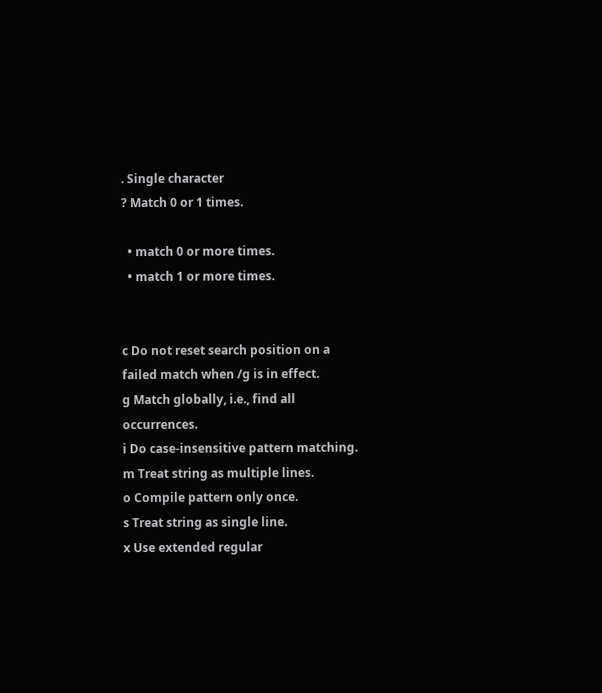. Single character
? Match 0 or 1 times.

  • match 0 or more times.
  • match 1 or more times.


c Do not reset search position on a failed match when /g is in effect.
g Match globally, i.e., find all occurrences.
i Do case-insensitive pattern matching.
m Treat string as multiple lines.
o Compile pattern only once.
s Treat string as single line.
x Use extended regular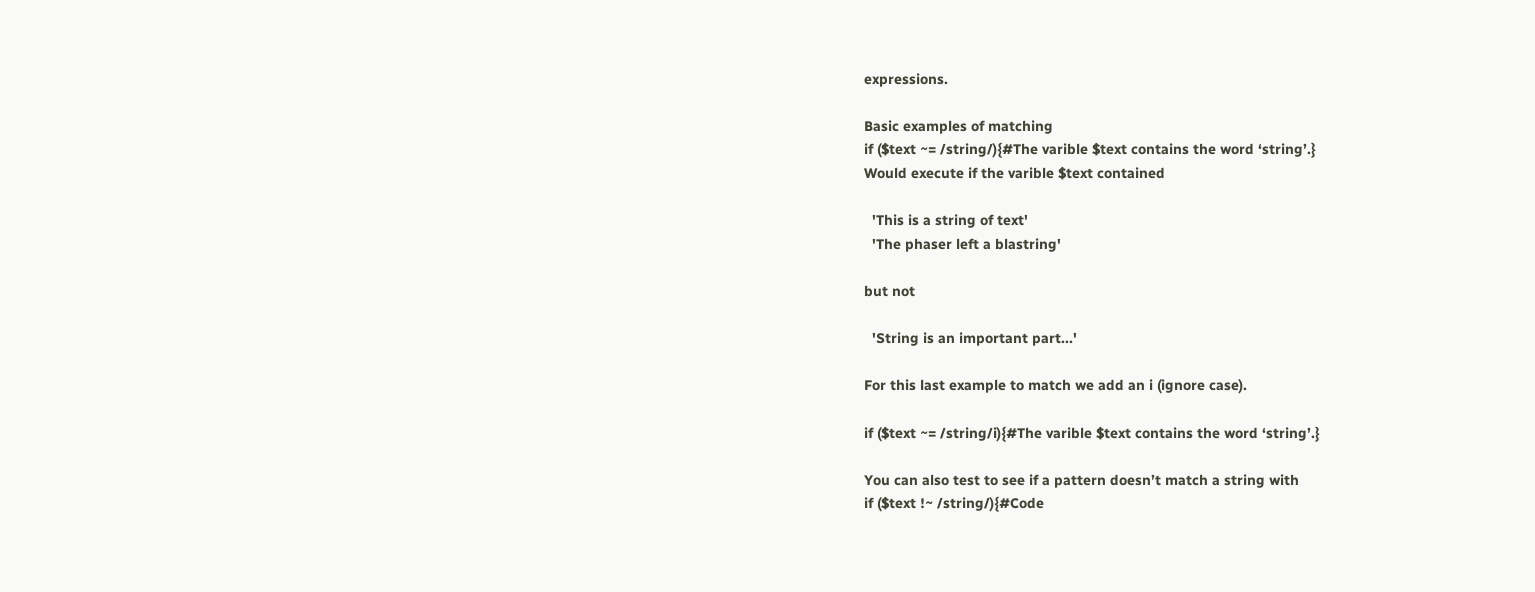expressions.

Basic examples of matching
if ($text ~= /string/){#The varible $text contains the word ‘string’.}
Would execute if the varible $text contained

  'This is a string of text'
  'The phaser left a blastring'

but not

  'String is an important part...'

For this last example to match we add an i (ignore case).

if ($text ~= /string/i){#The varible $text contains the word ‘string’.}

You can also test to see if a pattern doesn’t match a string with
if ($text !~ /string/){#Code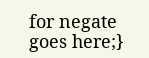for negate goes here;}